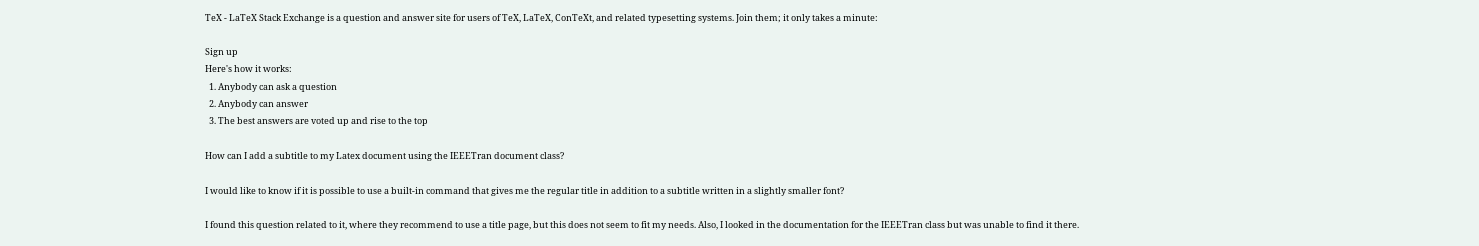TeX - LaTeX Stack Exchange is a question and answer site for users of TeX, LaTeX, ConTeXt, and related typesetting systems. Join them; it only takes a minute:

Sign up
Here's how it works:
  1. Anybody can ask a question
  2. Anybody can answer
  3. The best answers are voted up and rise to the top

How can I add a subtitle to my Latex document using the IEEETran document class?

I would like to know if it is possible to use a built-in command that gives me the regular title in addition to a subtitle written in a slightly smaller font?

I found this question related to it, where they recommend to use a title page, but this does not seem to fit my needs. Also, I looked in the documentation for the IEEETran class but was unable to find it there.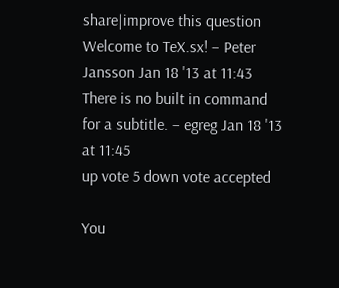share|improve this question
Welcome to TeX.sx! – Peter Jansson Jan 18 '13 at 11:43
There is no built in command for a subtitle. – egreg Jan 18 '13 at 11:45
up vote 5 down vote accepted

You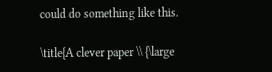could do something like this.

\title{A clever paper \\ {\large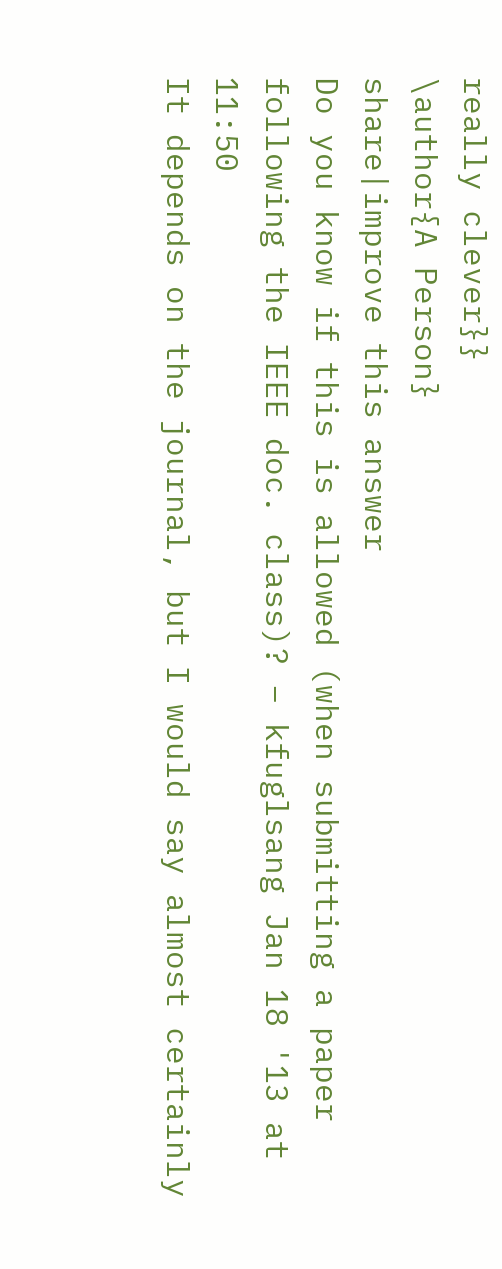really clever}}
\author{A Person}
share|improve this answer
Do you know if this is allowed (when submitting a paper following the IEEE doc. class)? – kfuglsang Jan 18 '13 at 11:50
It depends on the journal, but I would say almost certainly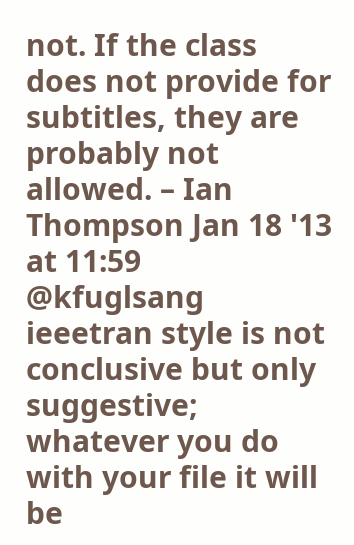not. If the class does not provide for subtitles, they are probably not allowed. – Ian Thompson Jan 18 '13 at 11:59
@kfuglsang ieeetran style is not conclusive but only suggestive; whatever you do with your file it will be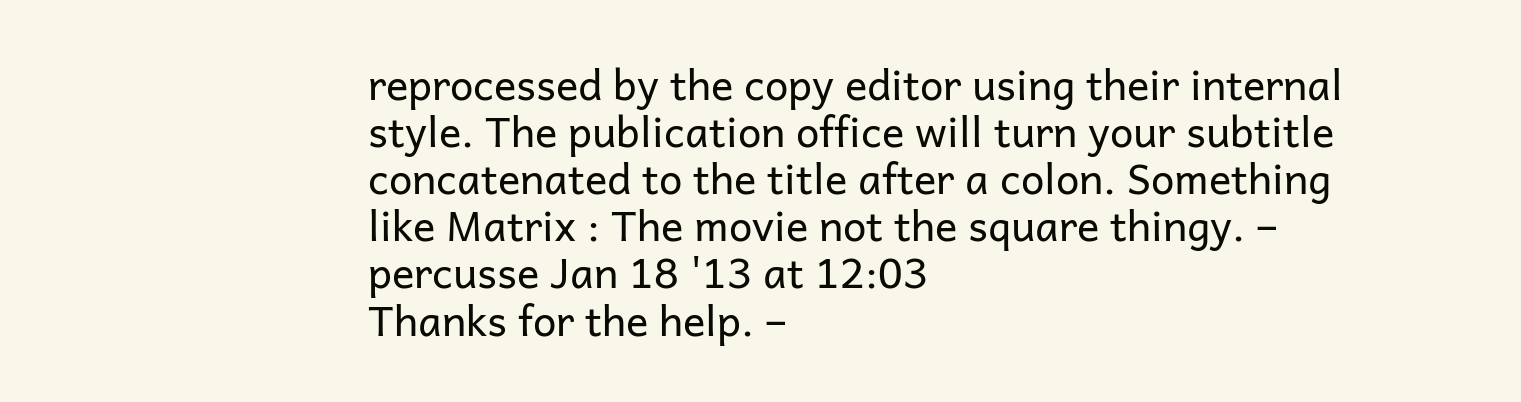reprocessed by the copy editor using their internal style. The publication office will turn your subtitle concatenated to the title after a colon. Something like Matrix : The movie not the square thingy. – percusse Jan 18 '13 at 12:03
Thanks for the help. –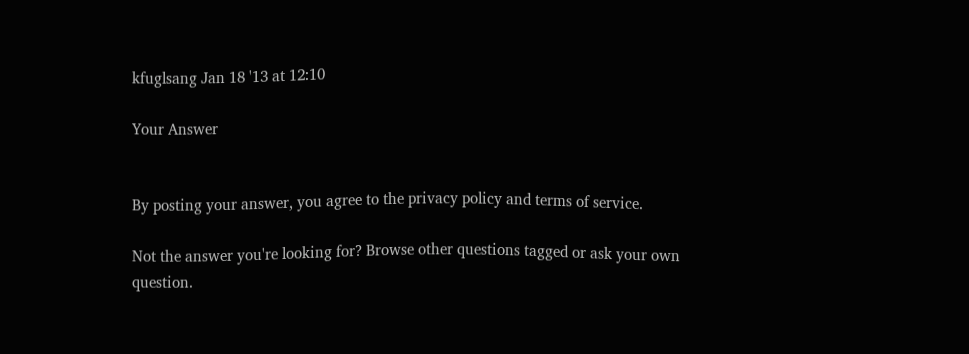kfuglsang Jan 18 '13 at 12:10

Your Answer


By posting your answer, you agree to the privacy policy and terms of service.

Not the answer you're looking for? Browse other questions tagged or ask your own question.